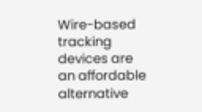Wire-based tracking devices are an affordable alternative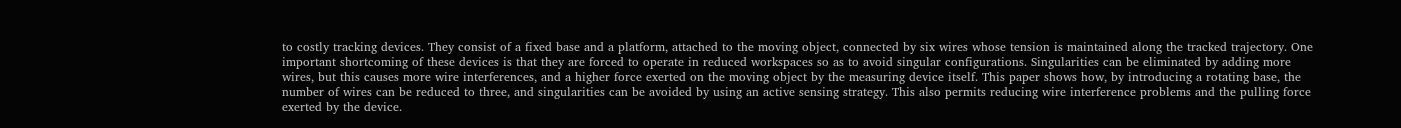to costly tracking devices. They consist of a fixed base and a platform, attached to the moving object, connected by six wires whose tension is maintained along the tracked trajectory. One important shortcoming of these devices is that they are forced to operate in reduced workspaces so as to avoid singular configurations. Singularities can be eliminated by adding more wires, but this causes more wire interferences, and a higher force exerted on the moving object by the measuring device itself. This paper shows how, by introducing a rotating base, the number of wires can be reduced to three, and singularities can be avoided by using an active sensing strategy. This also permits reducing wire interference problems and the pulling force exerted by the device.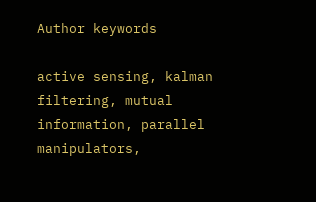Author keywords

active sensing, kalman filtering, mutual information, parallel manipulators,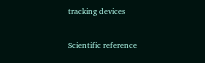tracking devices

Scientific reference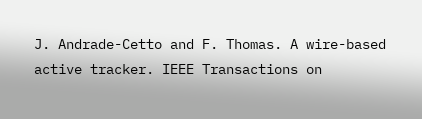J. Andrade-Cetto and F. Thomas. A wire-based active tracker. IEEE Transactions on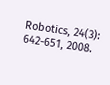Robotics, 24(3): 642-651, 2008.